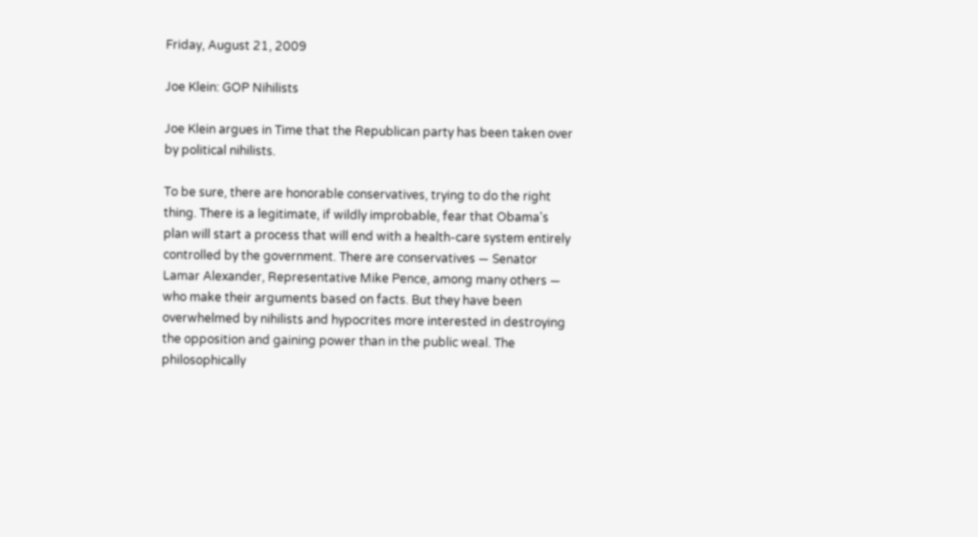Friday, August 21, 2009

Joe Klein: GOP Nihilists

Joe Klein argues in Time that the Republican party has been taken over by political nihilists.

To be sure, there are honorable conservatives, trying to do the right thing. There is a legitimate, if wildly improbable, fear that Obama's plan will start a process that will end with a health-care system entirely controlled by the government. There are conservatives — Senator Lamar Alexander, Representative Mike Pence, among many others — who make their arguments based on facts. But they have been overwhelmed by nihilists and hypocrites more interested in destroying the opposition and gaining power than in the public weal. The philosophically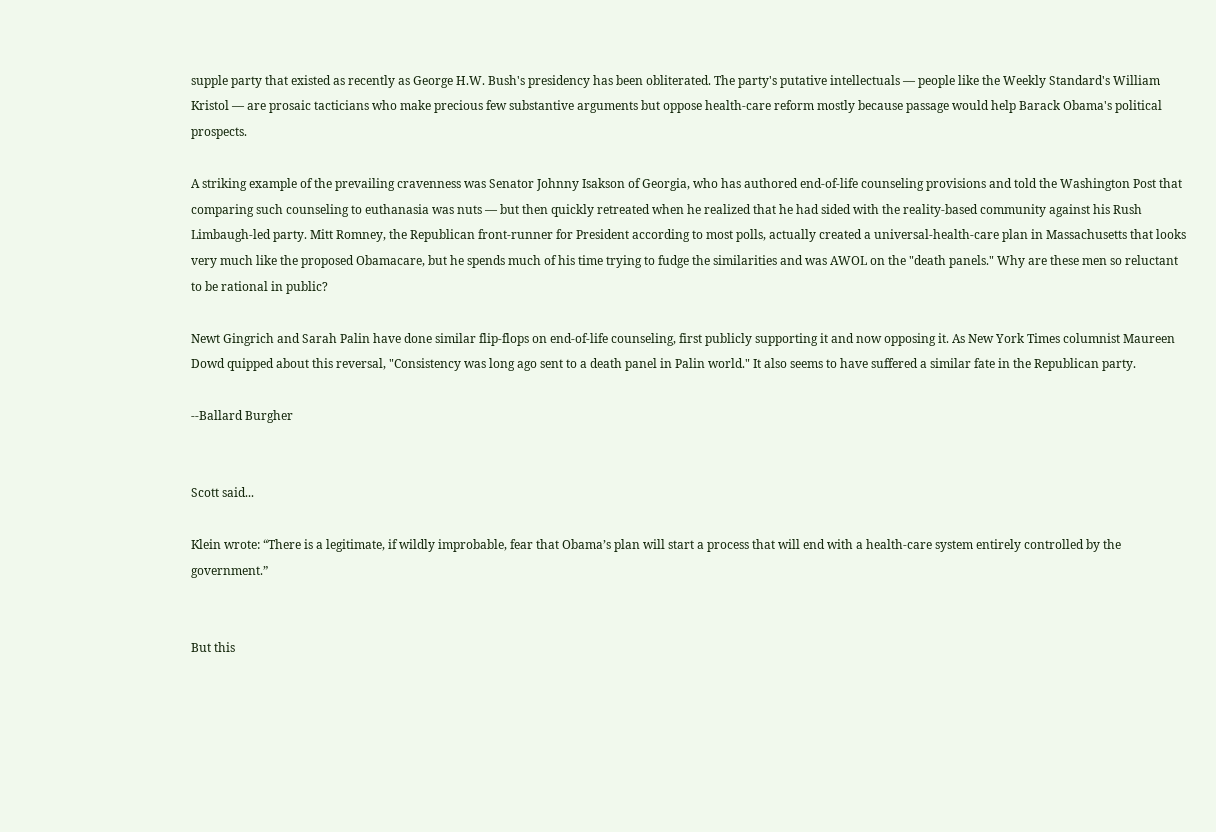supple party that existed as recently as George H.W. Bush's presidency has been obliterated. The party's putative intellectuals — people like the Weekly Standard's William Kristol — are prosaic tacticians who make precious few substantive arguments but oppose health-care reform mostly because passage would help Barack Obama's political prospects.

A striking example of the prevailing cravenness was Senator Johnny Isakson of Georgia, who has authored end-of-life counseling provisions and told the Washington Post that comparing such counseling to euthanasia was nuts — but then quickly retreated when he realized that he had sided with the reality-based community against his Rush Limbaugh-led party. Mitt Romney, the Republican front-runner for President according to most polls, actually created a universal-health-care plan in Massachusetts that looks very much like the proposed Obamacare, but he spends much of his time trying to fudge the similarities and was AWOL on the "death panels." Why are these men so reluctant to be rational in public?

Newt Gingrich and Sarah Palin have done similar flip-flops on end-of-life counseling, first publicly supporting it and now opposing it. As New York Times columnist Maureen Dowd quipped about this reversal, "Consistency was long ago sent to a death panel in Palin world." It also seems to have suffered a similar fate in the Republican party.

--Ballard Burgher


Scott said...

Klein wrote: “There is a legitimate, if wildly improbable, fear that Obama’s plan will start a process that will end with a health-care system entirely controlled by the government.”


But this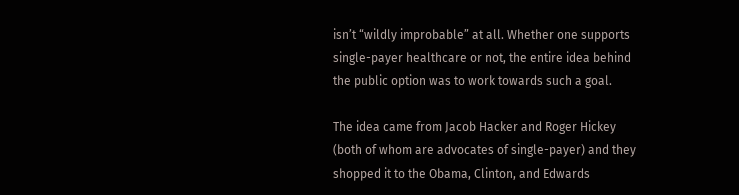isn’t “wildly improbable” at all. Whether one supports single-payer healthcare or not, the entire idea behind the public option was to work towards such a goal.

The idea came from Jacob Hacker and Roger Hickey (both of whom are advocates of single-payer) and they shopped it to the Obama, Clinton, and Edwards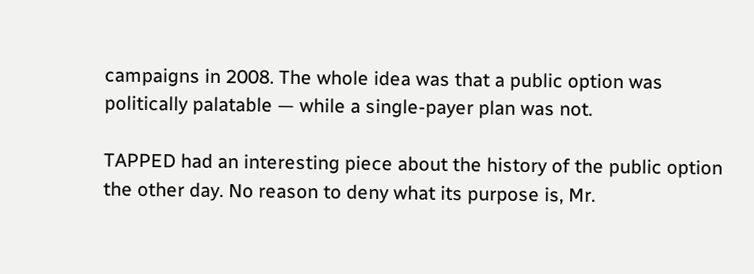campaigns in 2008. The whole idea was that a public option was politically palatable — while a single-payer plan was not.

TAPPED had an interesting piece about the history of the public option the other day. No reason to deny what its purpose is, Mr.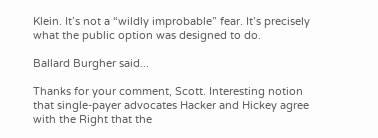Klein. It’s not a “wildly improbable” fear. It’s precisely what the public option was designed to do.

Ballard Burgher said...

Thanks for your comment, Scott. Interesting notion that single-payer advocates Hacker and Hickey agree with the Right that the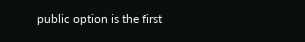public option is the first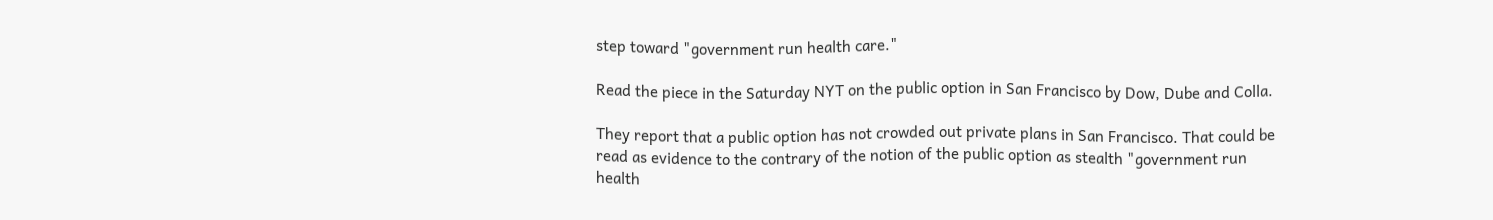step toward "government run health care."

Read the piece in the Saturday NYT on the public option in San Francisco by Dow, Dube and Colla.

They report that a public option has not crowded out private plans in San Francisco. That could be read as evidence to the contrary of the notion of the public option as stealth "government run health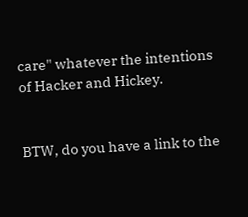care" whatever the intentions of Hacker and Hickey.


BTW, do you have a link to the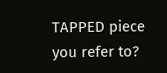TAPPED piece you refer to?